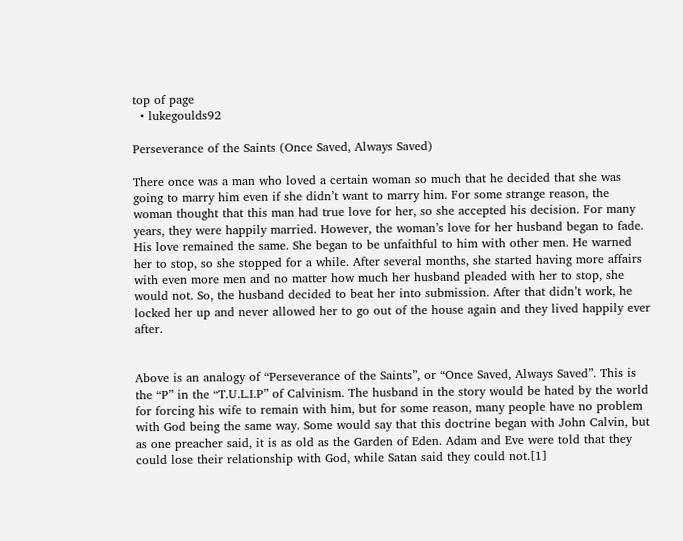top of page
  • lukegoulds92

Perseverance of the Saints (Once Saved, Always Saved)

There once was a man who loved a certain woman so much that he decided that she was going to marry him even if she didn’t want to marry him. For some strange reason, the woman thought that this man had true love for her, so she accepted his decision. For many years, they were happily married. However, the woman’s love for her husband began to fade. His love remained the same. She began to be unfaithful to him with other men. He warned her to stop, so she stopped for a while. After several months, she started having more affairs with even more men and no matter how much her husband pleaded with her to stop, she would not. So, the husband decided to beat her into submission. After that didn’t work, he locked her up and never allowed her to go out of the house again and they lived happily ever after.


Above is an analogy of “Perseverance of the Saints”, or “Once Saved, Always Saved”. This is the “P” in the “T.U.L.I.P” of Calvinism. The husband in the story would be hated by the world for forcing his wife to remain with him, but for some reason, many people have no problem with God being the same way. Some would say that this doctrine began with John Calvin, but as one preacher said, it is as old as the Garden of Eden. Adam and Eve were told that they could lose their relationship with God, while Satan said they could not.[1]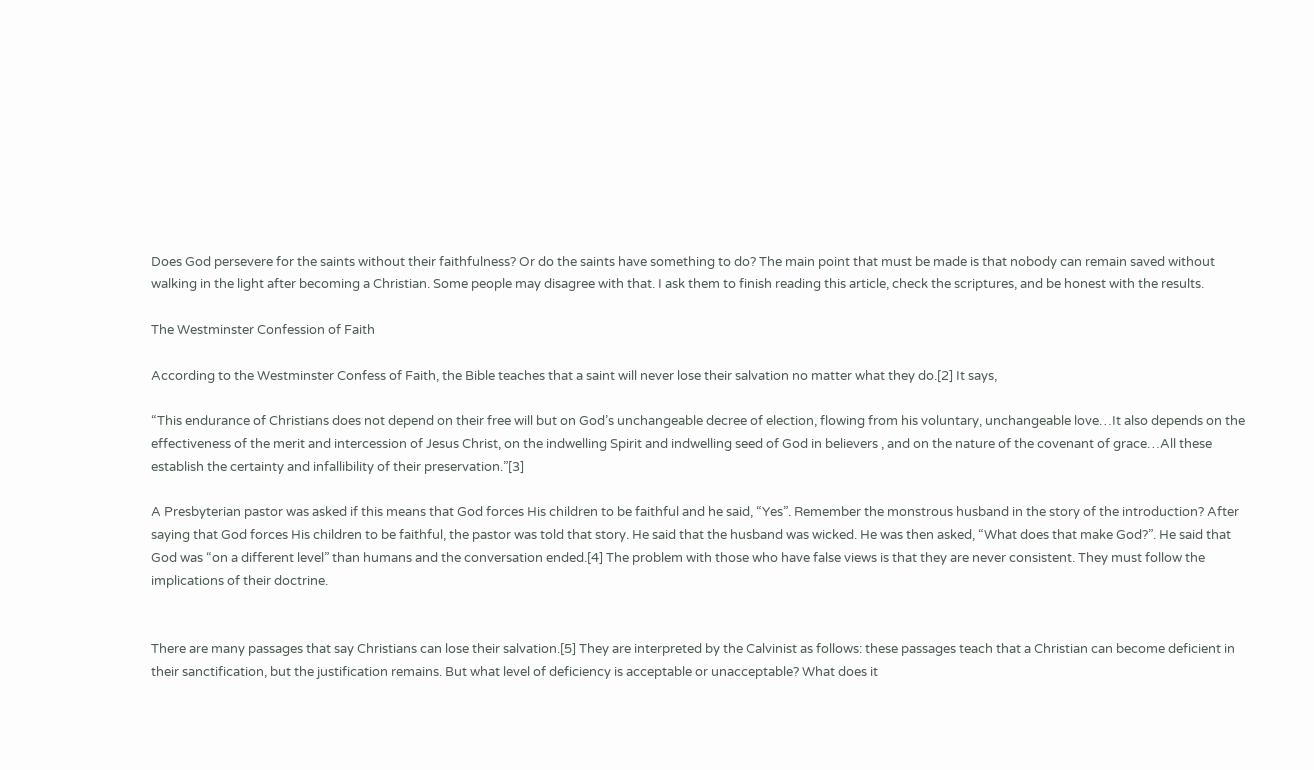Does God persevere for the saints without their faithfulness? Or do the saints have something to do? The main point that must be made is that nobody can remain saved without walking in the light after becoming a Christian. Some people may disagree with that. I ask them to finish reading this article, check the scriptures, and be honest with the results.

The Westminster Confession of Faith

According to the Westminster Confess of Faith, the Bible teaches that a saint will never lose their salvation no matter what they do.[2] It says,

“This endurance of Christians does not depend on their free will but on God’s unchangeable decree of election, flowing from his voluntary, unchangeable love…It also depends on the effectiveness of the merit and intercession of Jesus Christ, on the indwelling Spirit and indwelling seed of God in believers , and on the nature of the covenant of grace…All these establish the certainty and infallibility of their preservation.”[3]

A Presbyterian pastor was asked if this means that God forces His children to be faithful and he said, “Yes”. Remember the monstrous husband in the story of the introduction? After saying that God forces His children to be faithful, the pastor was told that story. He said that the husband was wicked. He was then asked, “What does that make God?”. He said that God was “on a different level” than humans and the conversation ended.[4] The problem with those who have false views is that they are never consistent. They must follow the implications of their doctrine.


There are many passages that say Christians can lose their salvation.[5] They are interpreted by the Calvinist as follows: these passages teach that a Christian can become deficient in their sanctification, but the justification remains. But what level of deficiency is acceptable or unacceptable? What does it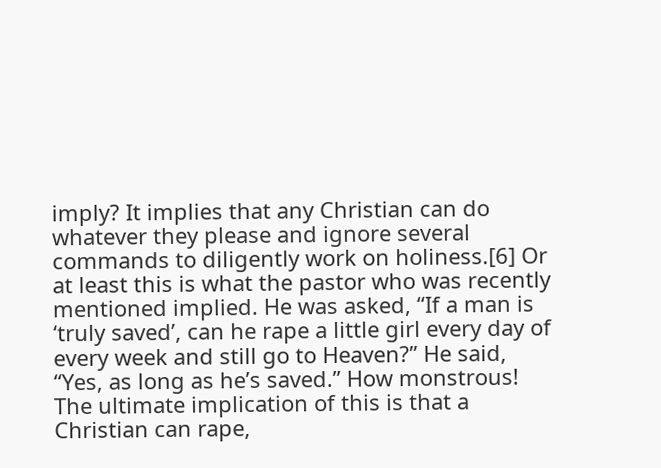imply? It implies that any Christian can do whatever they please and ignore several commands to diligently work on holiness.[6] Or at least this is what the pastor who was recently mentioned implied. He was asked, “If a man is ‘truly saved’, can he rape a little girl every day of every week and still go to Heaven?” He said, “Yes, as long as he’s saved.” How monstrous! The ultimate implication of this is that a Christian can rape,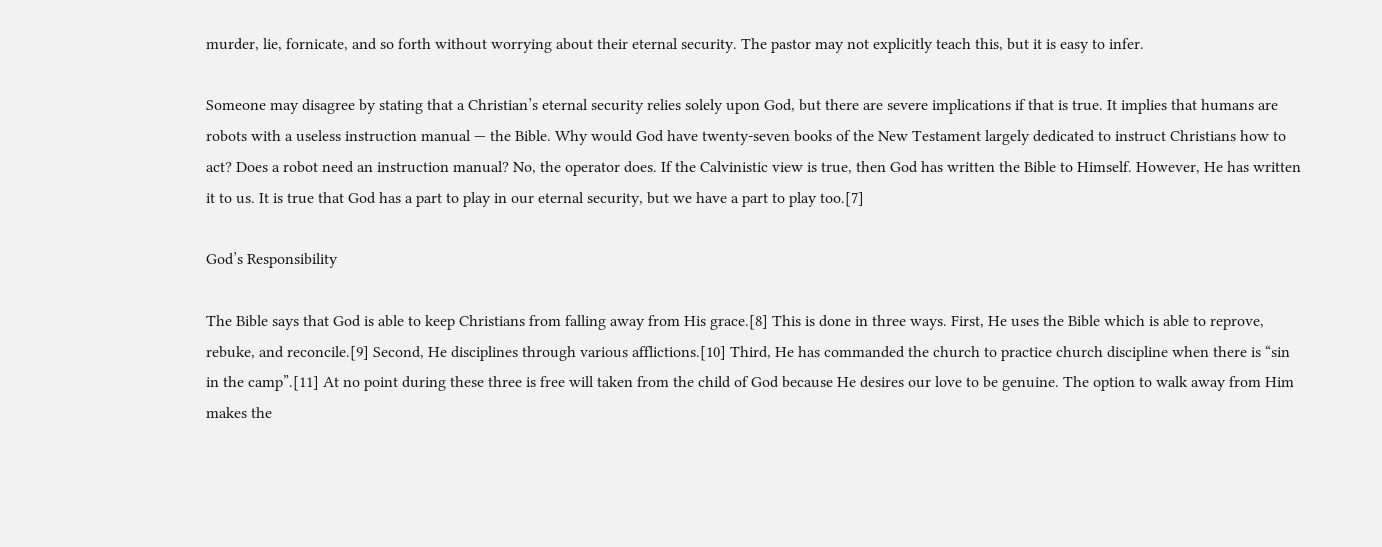murder, lie, fornicate, and so forth without worrying about their eternal security. The pastor may not explicitly teach this, but it is easy to infer.

Someone may disagree by stating that a Christian’s eternal security relies solely upon God, but there are severe implications if that is true. It implies that humans are robots with a useless instruction manual — the Bible. Why would God have twenty-seven books of the New Testament largely dedicated to instruct Christians how to act? Does a robot need an instruction manual? No, the operator does. If the Calvinistic view is true, then God has written the Bible to Himself. However, He has written it to us. It is true that God has a part to play in our eternal security, but we have a part to play too.[7]

God’s Responsibility

The Bible says that God is able to keep Christians from falling away from His grace.[8] This is done in three ways. First, He uses the Bible which is able to reprove, rebuke, and reconcile.[9] Second, He disciplines through various afflictions.[10] Third, He has commanded the church to practice church discipline when there is “sin in the camp”.[11] At no point during these three is free will taken from the child of God because He desires our love to be genuine. The option to walk away from Him makes the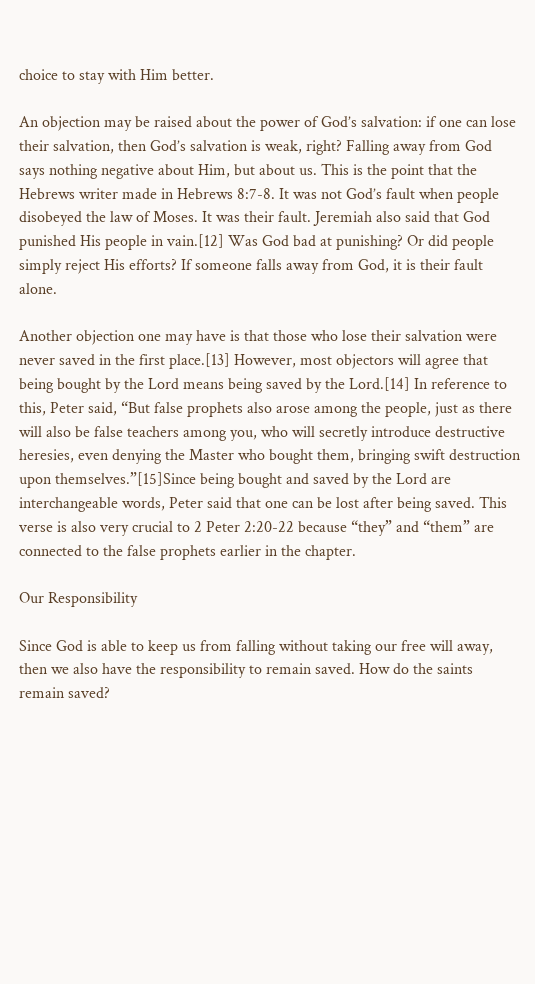choice to stay with Him better.

An objection may be raised about the power of God’s salvation: if one can lose their salvation, then God’s salvation is weak, right? Falling away from God says nothing negative about Him, but about us. This is the point that the Hebrews writer made in Hebrews 8:7-8. It was not God’s fault when people disobeyed the law of Moses. It was their fault. Jeremiah also said that God punished His people in vain.[12] Was God bad at punishing? Or did people simply reject His efforts? If someone falls away from God, it is their fault alone.

Another objection one may have is that those who lose their salvation were never saved in the first place.[13] However, most objectors will agree that being bought by the Lord means being saved by the Lord.[14] In reference to this, Peter said, “But false prophets also arose among the people, just as there will also be false teachers among you, who will secretly introduce destructive heresies, even denying the Master who bought them, bringing swift destruction upon themselves.”[15]Since being bought and saved by the Lord are interchangeable words, Peter said that one can be lost after being saved. This verse is also very crucial to 2 Peter 2:20-22 because “they” and “them” are connected to the false prophets earlier in the chapter.

Our Responsibility

Since God is able to keep us from falling without taking our free will away, then we also have the responsibility to remain saved. How do the saints remain saved?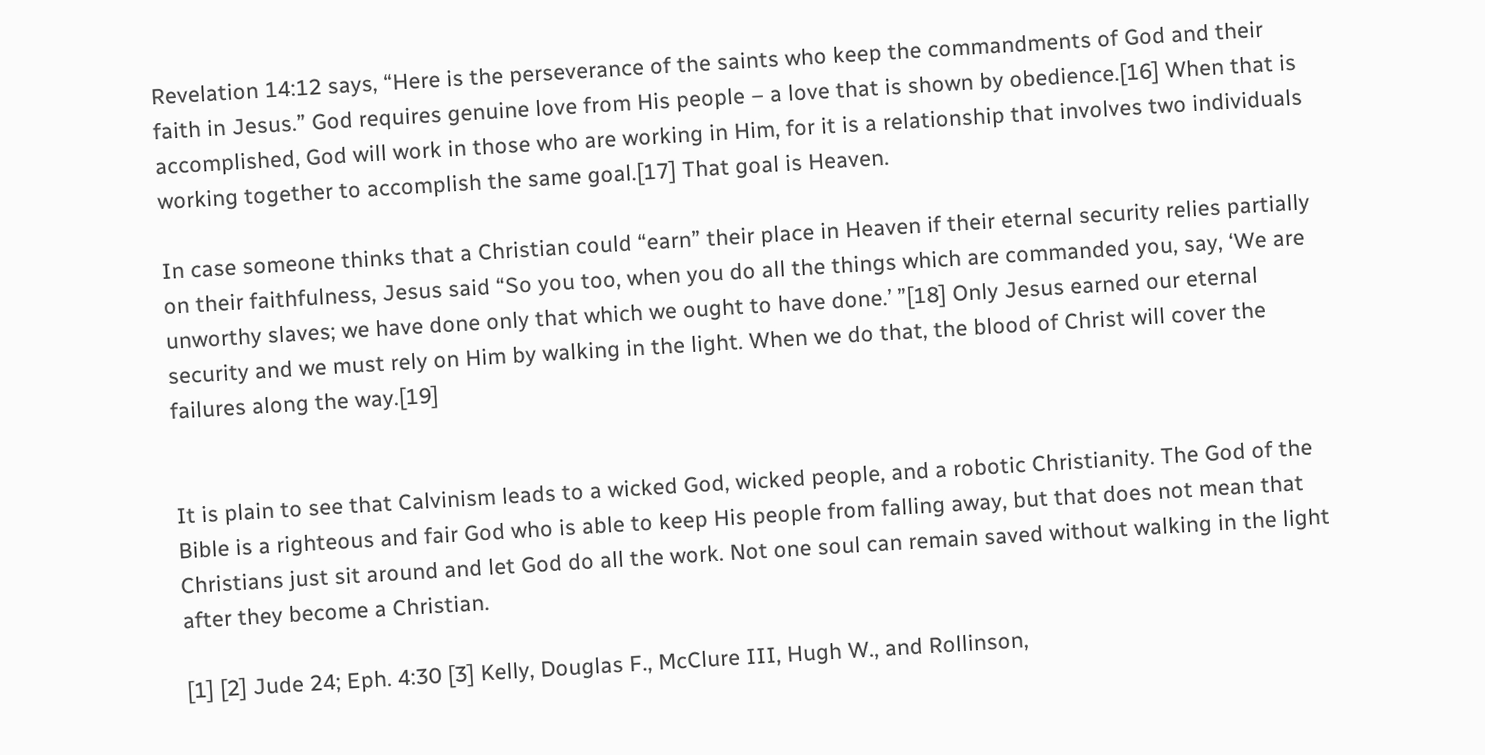Revelation 14:12 says, “Here is the perseverance of the saints who keep the commandments of God and their faith in Jesus.” God requires genuine love from His people – a love that is shown by obedience.[16] When that is accomplished, God will work in those who are working in Him, for it is a relationship that involves two individuals working together to accomplish the same goal.[17] That goal is Heaven.

In case someone thinks that a Christian could “earn” their place in Heaven if their eternal security relies partially on their faithfulness, Jesus said “So you too, when you do all the things which are commanded you, say, ‘We are unworthy slaves; we have done only that which we ought to have done.’ ”[18] Only Jesus earned our eternal security and we must rely on Him by walking in the light. When we do that, the blood of Christ will cover the failures along the way.[19]


It is plain to see that Calvinism leads to a wicked God, wicked people, and a robotic Christianity. The God of the Bible is a righteous and fair God who is able to keep His people from falling away, but that does not mean that Christians just sit around and let God do all the work. Not one soul can remain saved without walking in the light after they become a Christian.

[1] [2] Jude 24; Eph. 4:30 [3] Kelly, Douglas F., McClure III, Hugh W., and Rollinson,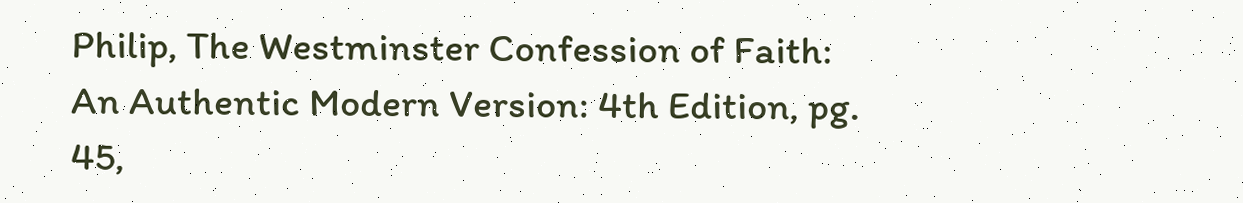Philip, The Westminster Confession of Faith: An Authentic Modern Version: 4th Edition, pg. 45,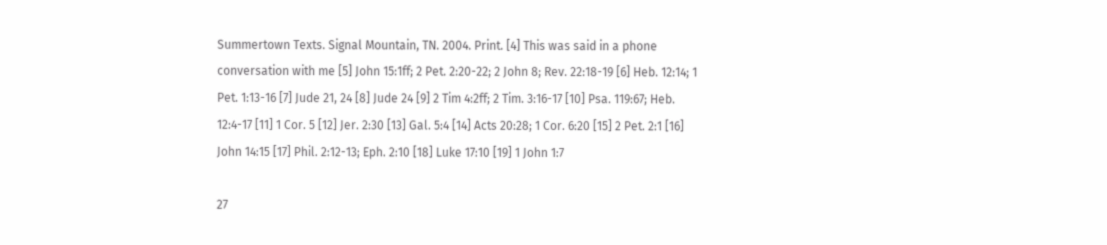Summertown Texts. Signal Mountain, TN. 2004. Print. [4] This was said in a phone conversation with me [5] John 15:1ff; 2 Pet. 2:20-22; 2 John 8; Rev. 22:18-19 [6] Heb. 12:14; 1 Pet. 1:13-16 [7] Jude 21, 24 [8] Jude 24 [9] 2 Tim 4:2ff; 2 Tim. 3:16-17 [10] Psa. 119:67; Heb. 12:4-17 [11] 1 Cor. 5 [12] Jer. 2:30 [13] Gal. 5:4 [14] Acts 20:28; 1 Cor. 6:20 [15] 2 Pet. 2:1 [16] John 14:15 [17] Phil. 2:12-13; Eph. 2:10 [18] Luke 17:10 [19] 1 John 1:7

27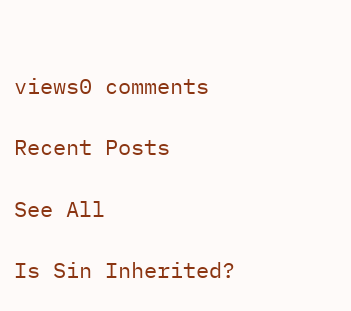views0 comments

Recent Posts

See All

Is Sin Inherited?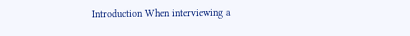Introduction When interviewing a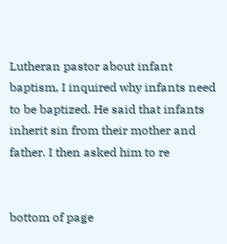Lutheran pastor about infant baptism, I inquired why infants need to be baptized. He said that infants inherit sin from their mother and father. I then asked him to re


bottom of page